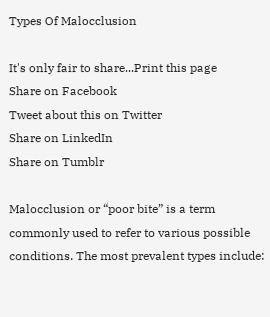Types Of Malocclusion

It's only fair to share...Print this page
Share on Facebook
Tweet about this on Twitter
Share on LinkedIn
Share on Tumblr

Malocclusion or “poor bite” is a term commonly used to refer to various possible conditions. The most prevalent types include: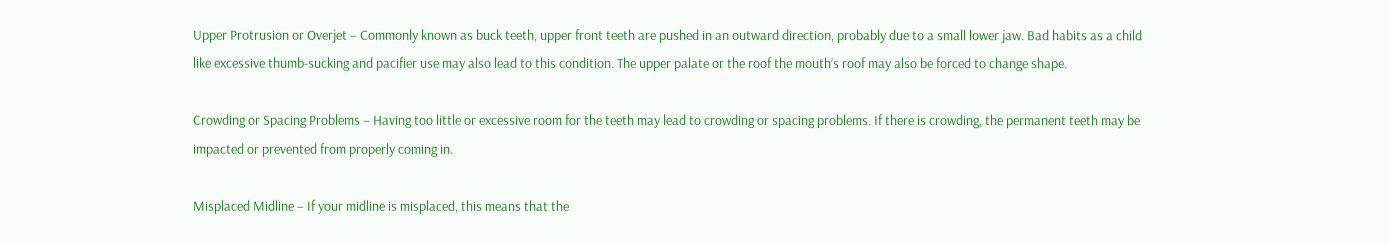Upper Protrusion or Overjet – Commonly known as buck teeth, upper front teeth are pushed in an outward direction, probably due to a small lower jaw. Bad habits as a child like excessive thumb-sucking and pacifier use may also lead to this condition. The upper palate or the roof the mouth’s roof may also be forced to change shape.

Crowding or Spacing Problems – Having too little or excessive room for the teeth may lead to crowding or spacing problems. If there is crowding, the permanent teeth may be impacted or prevented from properly coming in.

Misplaced Midline – If your midline is misplaced, this means that the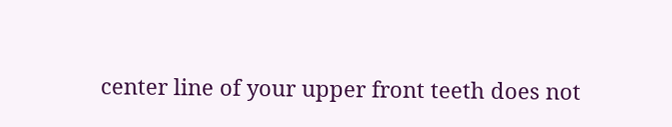center line of your upper front teeth does not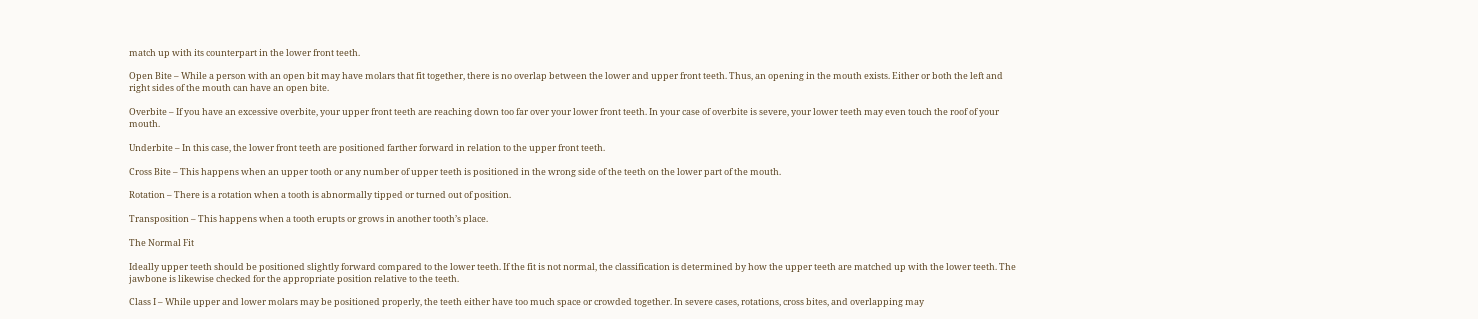match up with its counterpart in the lower front teeth.

Open Bite – While a person with an open bit may have molars that fit together, there is no overlap between the lower and upper front teeth. Thus, an opening in the mouth exists. Either or both the left and right sides of the mouth can have an open bite.

Overbite – If you have an excessive overbite, your upper front teeth are reaching down too far over your lower front teeth. In your case of overbite is severe, your lower teeth may even touch the roof of your mouth.

Underbite – In this case, the lower front teeth are positioned farther forward in relation to the upper front teeth.

Cross Bite – This happens when an upper tooth or any number of upper teeth is positioned in the wrong side of the teeth on the lower part of the mouth.

Rotation – There is a rotation when a tooth is abnormally tipped or turned out of position.

Transposition – This happens when a tooth erupts or grows in another tooth’s place.

The Normal Fit

Ideally upper teeth should be positioned slightly forward compared to the lower teeth. If the fit is not normal, the classification is determined by how the upper teeth are matched up with the lower teeth. The jawbone is likewise checked for the appropriate position relative to the teeth.

Class I – While upper and lower molars may be positioned properly, the teeth either have too much space or crowded together. In severe cases, rotations, cross bites, and overlapping may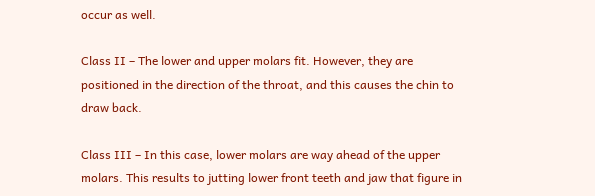occur as well.

Class II – The lower and upper molars fit. However, they are positioned in the direction of the throat, and this causes the chin to draw back.

Class III – In this case, lower molars are way ahead of the upper molars. This results to jutting lower front teeth and jaw that figure in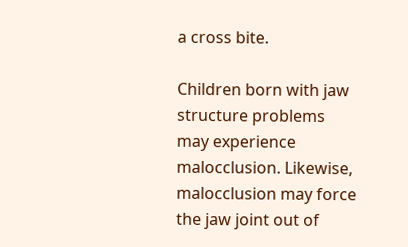a cross bite.

Children born with jaw structure problems may experience malocclusion. Likewise, malocclusion may force the jaw joint out of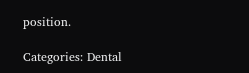position.

Categories: Dental